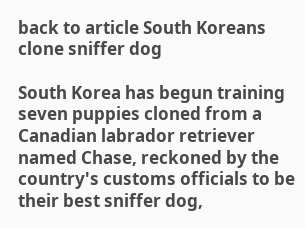back to article South Koreans clone sniffer dog

South Korea has begun training seven puppies cloned from a Canadian labrador retriever named Chase, reckoned by the country's customs officials to be their best sniffer dog,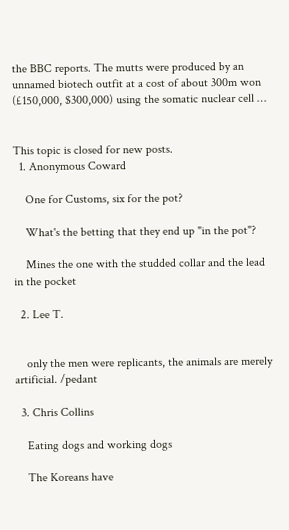the BBC reports. The mutts were produced by an unnamed biotech outfit at a cost of about 300m won (£150,000, $300,000) using the somatic nuclear cell …


This topic is closed for new posts.
  1. Anonymous Coward

    One for Customs, six for the pot?

    What's the betting that they end up "in the pot"?

    Mines the one with the studded collar and the lead in the pocket

  2. Lee T.


    only the men were replicants, the animals are merely artificial. /pedant

  3. Chris Collins

    Eating dogs and working dogs

    The Koreans have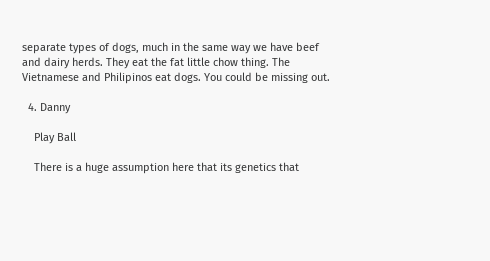separate types of dogs, much in the same way we have beef and dairy herds. They eat the fat little chow thing. The Vietnamese and Philipinos eat dogs. You could be missing out.

  4. Danny

    Play Ball

    There is a huge assumption here that its genetics that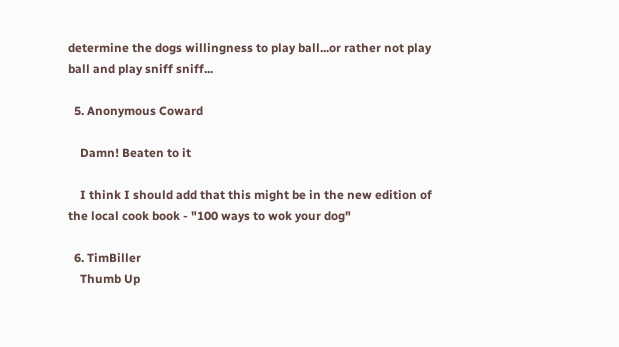determine the dogs willingness to play ball...or rather not play ball and play sniff sniff...

  5. Anonymous Coward

    Damn! Beaten to it

    I think I should add that this might be in the new edition of the local cook book - "100 ways to wok your dog"

  6. TimBiller
    Thumb Up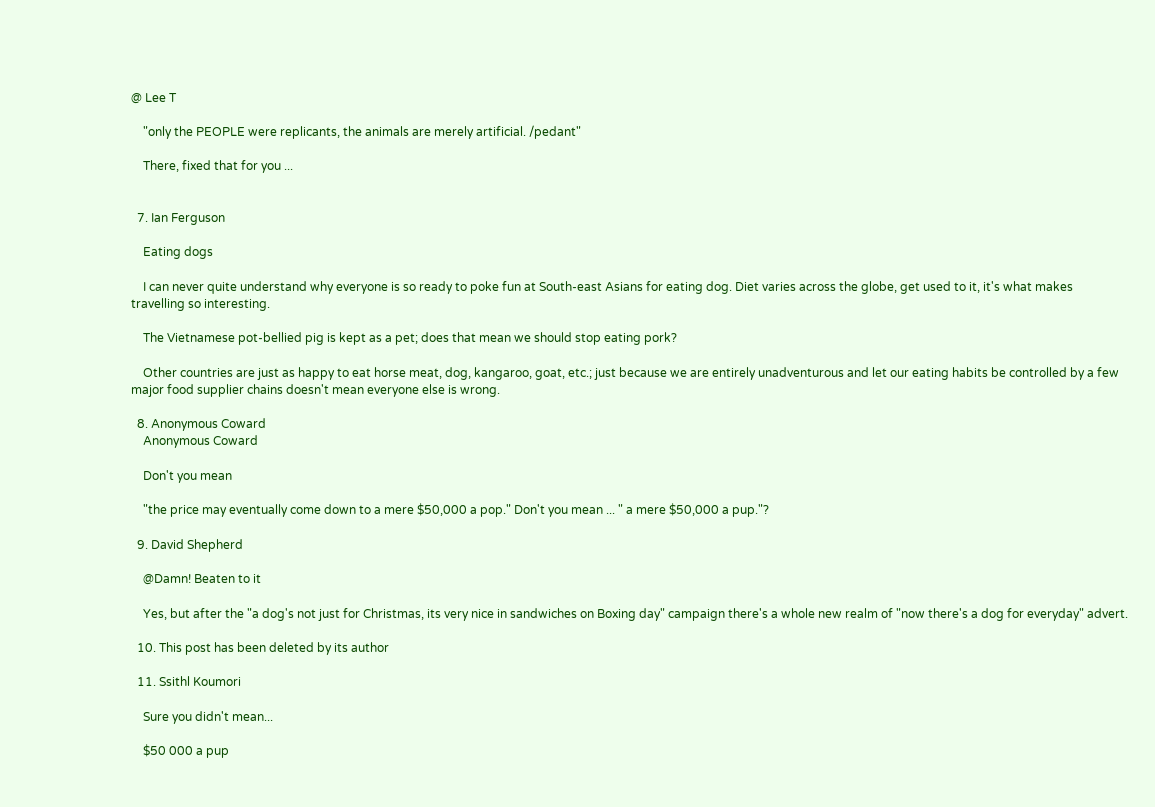@ Lee T

    "only the PEOPLE were replicants, the animals are merely artificial. /pedant"

    There, fixed that for you ...


  7. Ian Ferguson

    Eating dogs

    I can never quite understand why everyone is so ready to poke fun at South-east Asians for eating dog. Diet varies across the globe, get used to it, it's what makes travelling so interesting.

    The Vietnamese pot-bellied pig is kept as a pet; does that mean we should stop eating pork?

    Other countries are just as happy to eat horse meat, dog, kangaroo, goat, etc.; just because we are entirely unadventurous and let our eating habits be controlled by a few major food supplier chains doesn't mean everyone else is wrong.

  8. Anonymous Coward
    Anonymous Coward

    Don't you mean

    "the price may eventually come down to a mere $50,000 a pop." Don't you mean ... " a mere $50,000 a pup."?

  9. David Shepherd

    @Damn! Beaten to it

    Yes, but after the "a dog's not just for Christmas, its very nice in sandwiches on Boxing day" campaign there's a whole new realm of "now there's a dog for everyday" advert.

  10. This post has been deleted by its author

  11. Ssithl Koumori

    Sure you didn't mean...

    $50 000 a pup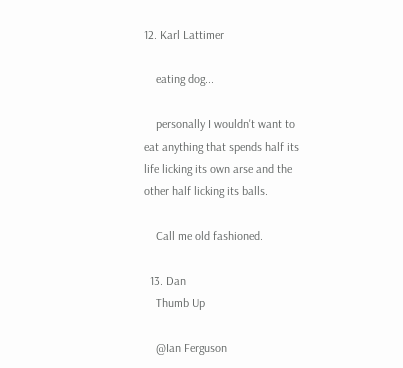12. Karl Lattimer

    eating dog...

    personally I wouldn't want to eat anything that spends half its life licking its own arse and the other half licking its balls.

    Call me old fashioned.

  13. Dan
    Thumb Up

    @Ian Ferguson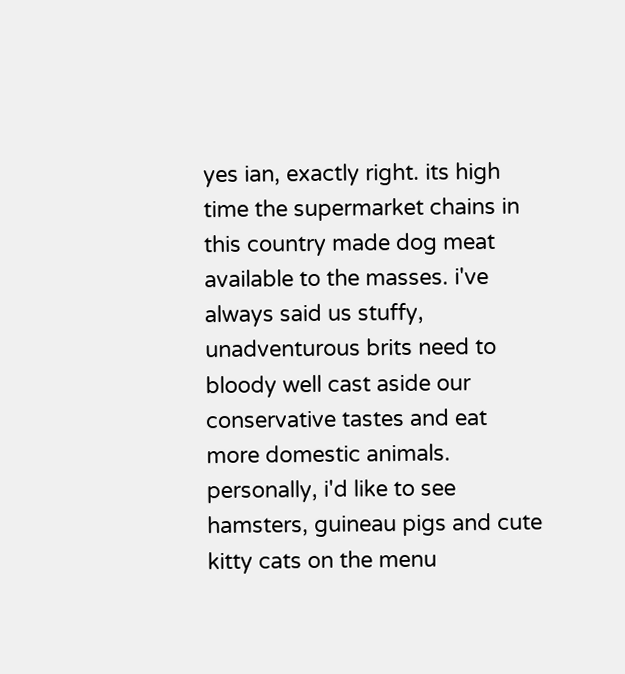yes ian, exactly right. its high time the supermarket chains in this country made dog meat available to the masses. i've always said us stuffy, unadventurous brits need to bloody well cast aside our conservative tastes and eat more domestic animals. personally, i'd like to see hamsters, guineau pigs and cute kitty cats on the menu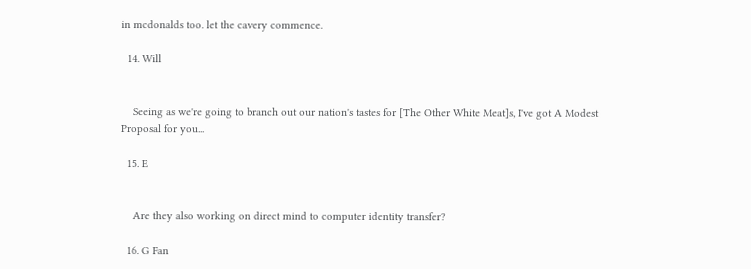in mcdonalds too. let the cavery commence.

  14. Will


    Seeing as we're going to branch out our nation's tastes for [The Other White Meat]s, I've got A Modest Proposal for you...

  15. E


    Are they also working on direct mind to computer identity transfer?

  16. G Fan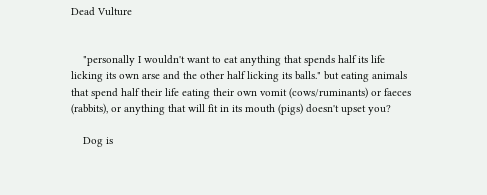Dead Vulture


    "personally I wouldn't want to eat anything that spends half its life licking its own arse and the other half licking its balls." but eating animals that spend half their life eating their own vomit (cows/ruminants) or faeces (rabbits), or anything that will fit in its mouth (pigs) doesn't upset you?

    Dog is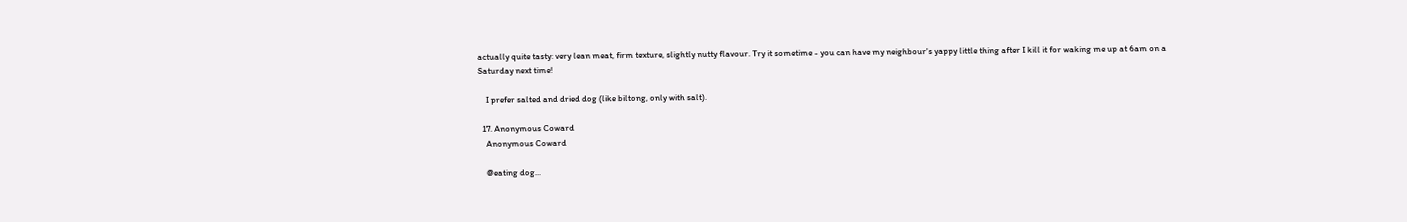actually quite tasty: very lean meat, firm texture, slightly nutty flavour. Try it sometime - you can have my neighbour's yappy little thing after I kill it for waking me up at 6am on a Saturday next time!

    I prefer salted and dried dog (like biltong, only with salt).

  17. Anonymous Coward
    Anonymous Coward

    @eating dog...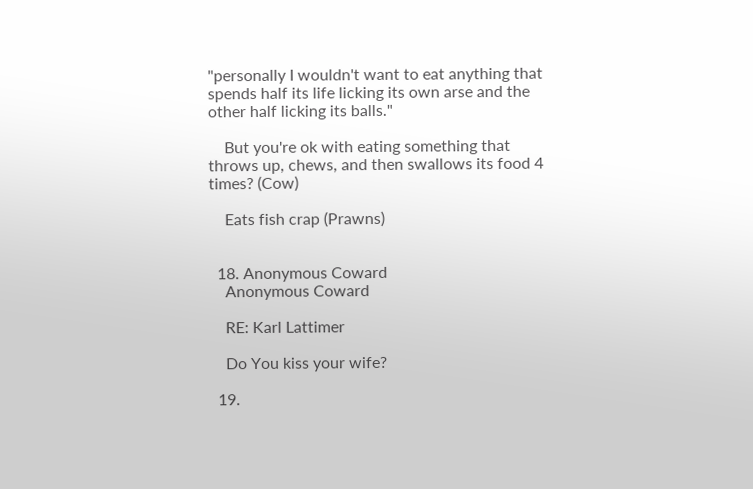"personally I wouldn't want to eat anything that spends half its life licking its own arse and the other half licking its balls."

    But you're ok with eating something that throws up, chews, and then swallows its food 4 times? (Cow)

    Eats fish crap (Prawns)


  18. Anonymous Coward
    Anonymous Coward

    RE: Karl Lattimer

    Do You kiss your wife?

  19.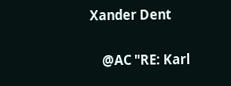Xander Dent

    @AC "RE: Karl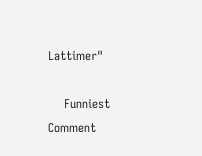Lattimer"

    Funniest Comment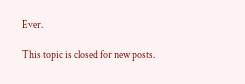Ever.

This topic is closed for new posts.